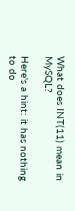What does INT(11) mean in MySQL?

Here's a hint: it has nothing to do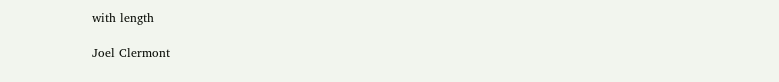with length

Joel Clermont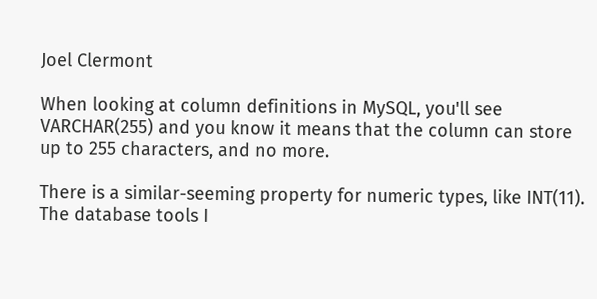Joel Clermont

When looking at column definitions in MySQL, you'll see VARCHAR(255) and you know it means that the column can store up to 255 characters, and no more.

There is a similar-seeming property for numeric types, like INT(11). The database tools I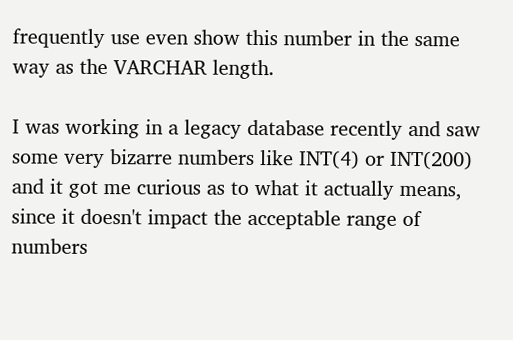frequently use even show this number in the same way as the VARCHAR length.

I was working in a legacy database recently and saw some very bizarre numbers like INT(4) or INT(200) and it got me curious as to what it actually means, since it doesn't impact the acceptable range of numbers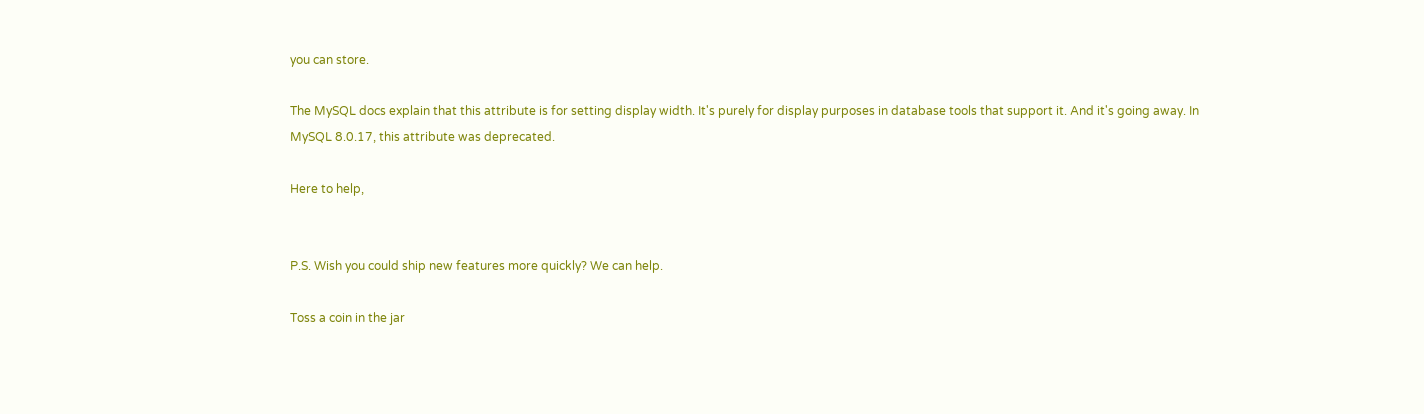you can store.

The MySQL docs explain that this attribute is for setting display width. It's purely for display purposes in database tools that support it. And it's going away. In MySQL 8.0.17, this attribute was deprecated.

Here to help,


P.S. Wish you could ship new features more quickly? We can help.

Toss a coin in the jar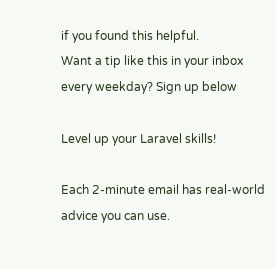if you found this helpful.
Want a tip like this in your inbox every weekday? Sign up below

Level up your Laravel skills!

Each 2-minute email has real-world advice you can use.